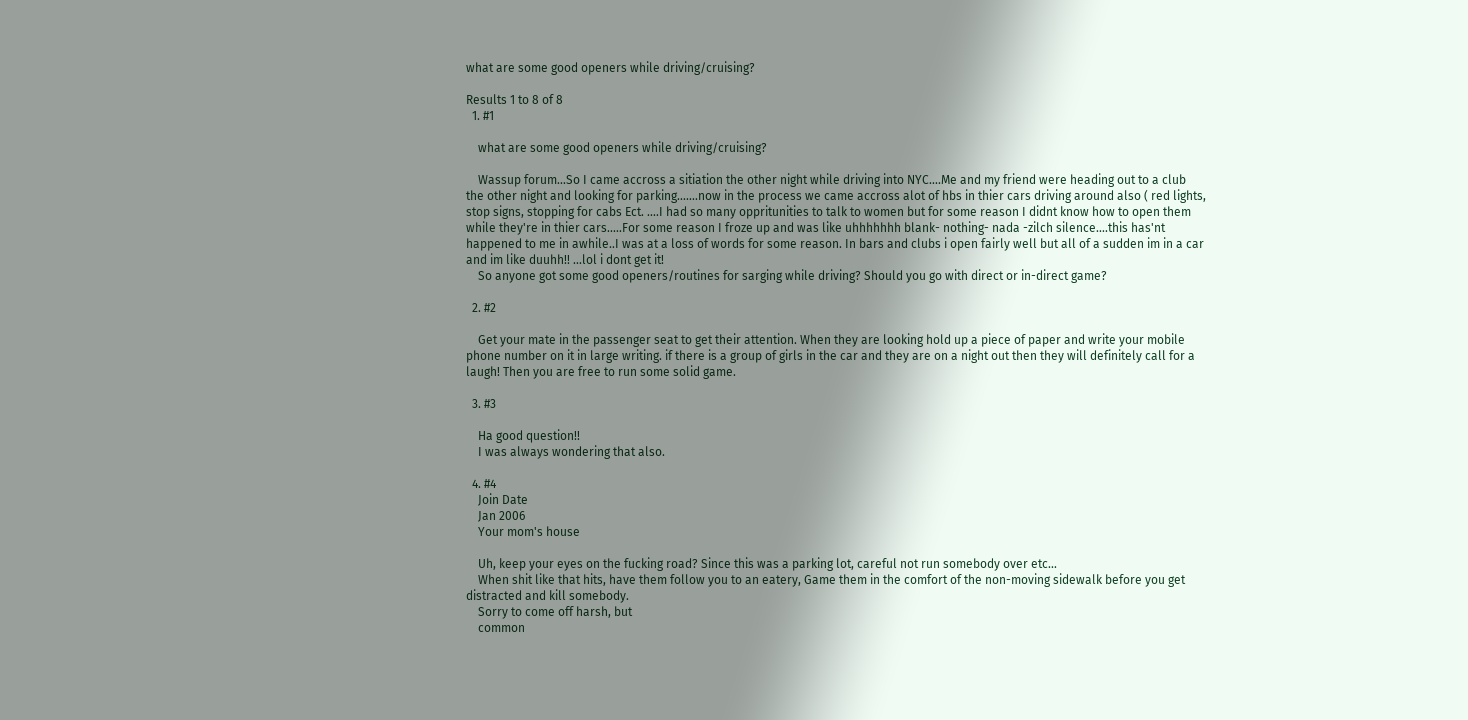what are some good openers while driving/cruising?

Results 1 to 8 of 8
  1. #1

    what are some good openers while driving/cruising?

    Wassup forum...So I came accross a sitiation the other night while driving into NYC....Me and my friend were heading out to a club the other night and looking for parking.......now in the process we came accross alot of hbs in thier cars driving around also ( red lights, stop signs, stopping for cabs Ect. ....I had so many oppritunities to talk to women but for some reason I didnt know how to open them while they're in thier cars.....For some reason I froze up and was like uhhhhhhh blank- nothing- nada -zilch silence....this has'nt happened to me in awhile..I was at a loss of words for some reason. In bars and clubs i open fairly well but all of a sudden im in a car and im like duuhh!! ...lol i dont get it!
    So anyone got some good openers/routines for sarging while driving? Should you go with direct or in-direct game?

  2. #2

    Get your mate in the passenger seat to get their attention. When they are looking hold up a piece of paper and write your mobile phone number on it in large writing. if there is a group of girls in the car and they are on a night out then they will definitely call for a laugh! Then you are free to run some solid game.

  3. #3

    Ha good question!!
    I was always wondering that also.

  4. #4
    Join Date
    Jan 2006
    Your mom's house

    Uh, keep your eyes on the fucking road? Since this was a parking lot, careful not run somebody over etc...
    When shit like that hits, have them follow you to an eatery, Game them in the comfort of the non-moving sidewalk before you get distracted and kill somebody.
    Sorry to come off harsh, but
    common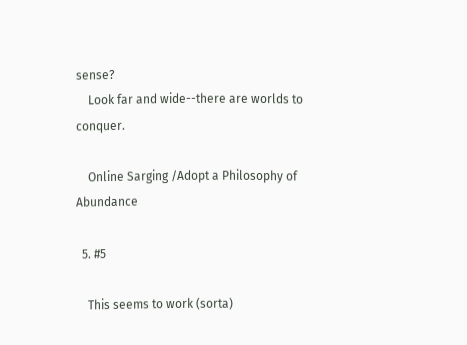sense?
    Look far and wide--there are worlds to conquer.

    Online Sarging /Adopt a Philosophy of Abundance

  5. #5

    This seems to work (sorta)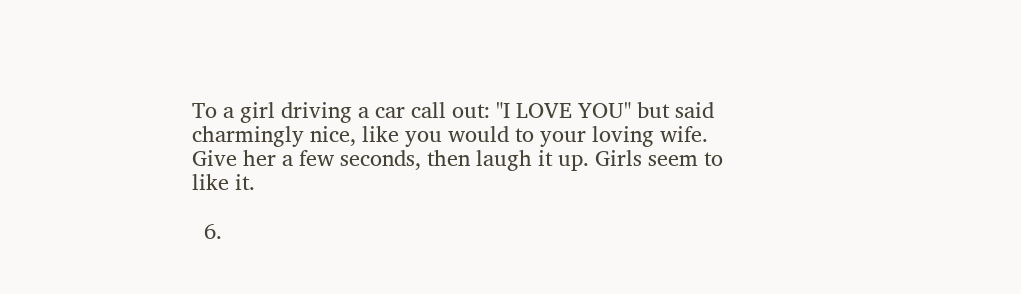To a girl driving a car call out: "I LOVE YOU" but said charmingly nice, like you would to your loving wife. Give her a few seconds, then laugh it up. Girls seem to like it.

  6.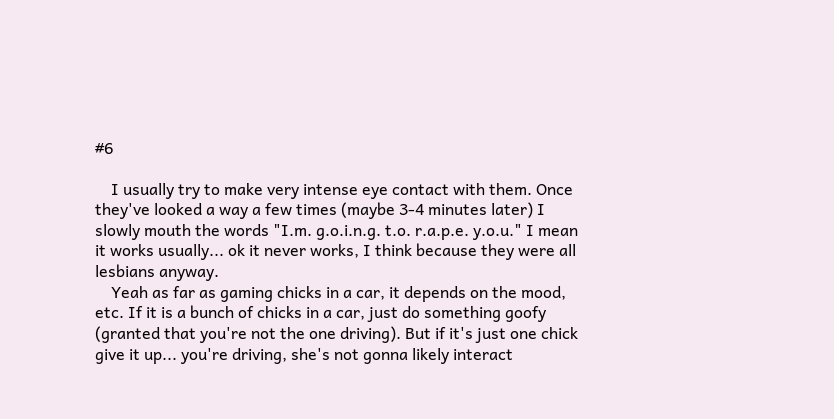#6

    I usually try to make very intense eye contact with them. Once they've looked a way a few times (maybe 3-4 minutes later) I slowly mouth the words "I.m. g.o.i.n.g. t.o. r.a.p.e. y.o.u." I mean it works usually... ok it never works, I think because they were all lesbians anyway.
    Yeah as far as gaming chicks in a car, it depends on the mood, etc. If it is a bunch of chicks in a car, just do something goofy (granted that you're not the one driving). But if it's just one chick give it up... you're driving, she's not gonna likely interact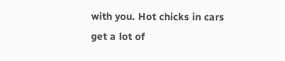with you. Hot chicks in cars get a lot of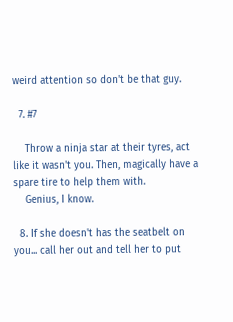weird attention so don't be that guy.

  7. #7

    Throw a ninja star at their tyres, act like it wasn't you. Then, magically have a spare tire to help them with.
    Genius, I know.

  8. If she doesn't has the seatbelt on you... call her out and tell her to put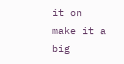it on make it a big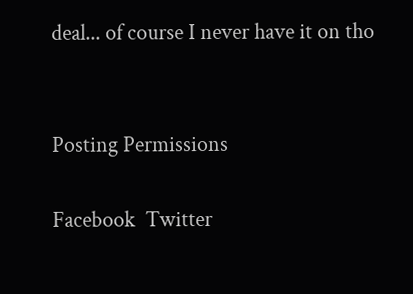deal... of course I never have it on tho


Posting Permissions

Facebook  Twitter